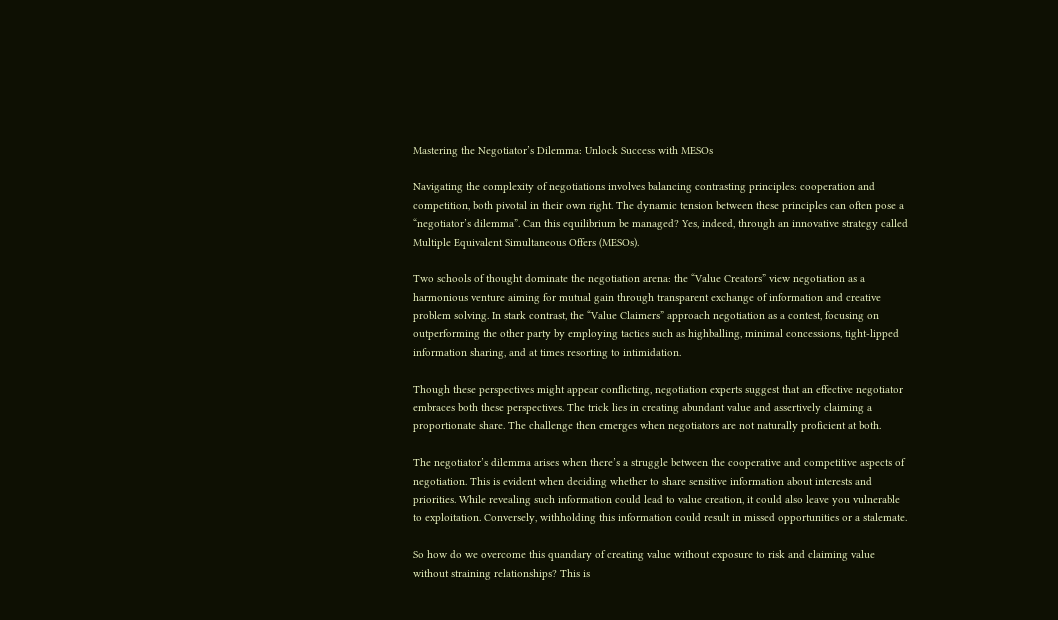Mastering the Negotiator’s Dilemma: Unlock Success with MESOs

Navigating the complexity of negotiations involves balancing contrasting principles: cooperation and competition, both pivotal in their own right. The dynamic tension between these principles can often pose a “negotiator’s dilemma”. Can this equilibrium be managed? Yes, indeed, through an innovative strategy called Multiple Equivalent Simultaneous Offers (MESOs).

Two schools of thought dominate the negotiation arena: the “Value Creators” view negotiation as a harmonious venture aiming for mutual gain through transparent exchange of information and creative problem solving. In stark contrast, the “Value Claimers” approach negotiation as a contest, focusing on outperforming the other party by employing tactics such as highballing, minimal concessions, tight-lipped information sharing, and at times resorting to intimidation.

Though these perspectives might appear conflicting, negotiation experts suggest that an effective negotiator embraces both these perspectives. The trick lies in creating abundant value and assertively claiming a proportionate share. The challenge then emerges when negotiators are not naturally proficient at both.

The negotiator’s dilemma arises when there’s a struggle between the cooperative and competitive aspects of negotiation. This is evident when deciding whether to share sensitive information about interests and priorities. While revealing such information could lead to value creation, it could also leave you vulnerable to exploitation. Conversely, withholding this information could result in missed opportunities or a stalemate.

So how do we overcome this quandary of creating value without exposure to risk and claiming value without straining relationships? This is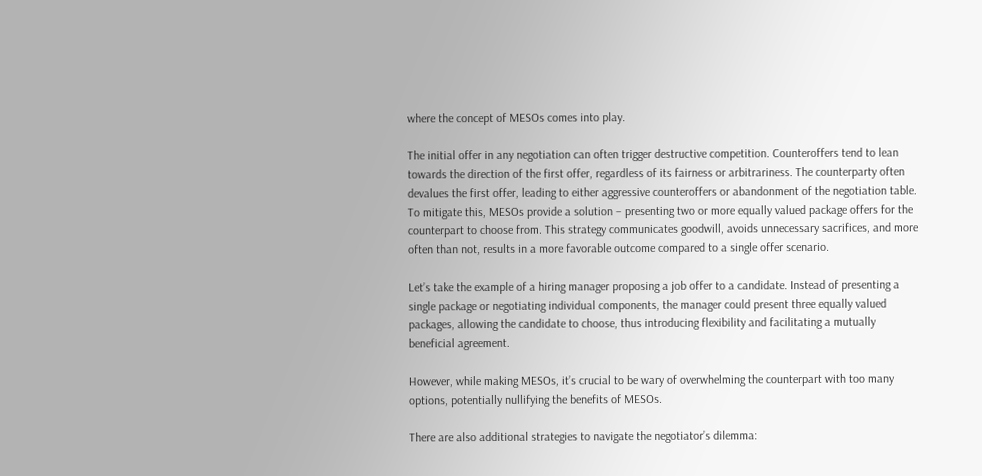where the concept of MESOs comes into play.

The initial offer in any negotiation can often trigger destructive competition. Counteroffers tend to lean towards the direction of the first offer, regardless of its fairness or arbitrariness. The counterparty often devalues the first offer, leading to either aggressive counteroffers or abandonment of the negotiation table. To mitigate this, MESOs provide a solution – presenting two or more equally valued package offers for the counterpart to choose from. This strategy communicates goodwill, avoids unnecessary sacrifices, and more often than not, results in a more favorable outcome compared to a single offer scenario.

Let’s take the example of a hiring manager proposing a job offer to a candidate. Instead of presenting a single package or negotiating individual components, the manager could present three equally valued packages, allowing the candidate to choose, thus introducing flexibility and facilitating a mutually beneficial agreement.

However, while making MESOs, it’s crucial to be wary of overwhelming the counterpart with too many options, potentially nullifying the benefits of MESOs.

There are also additional strategies to navigate the negotiator’s dilemma: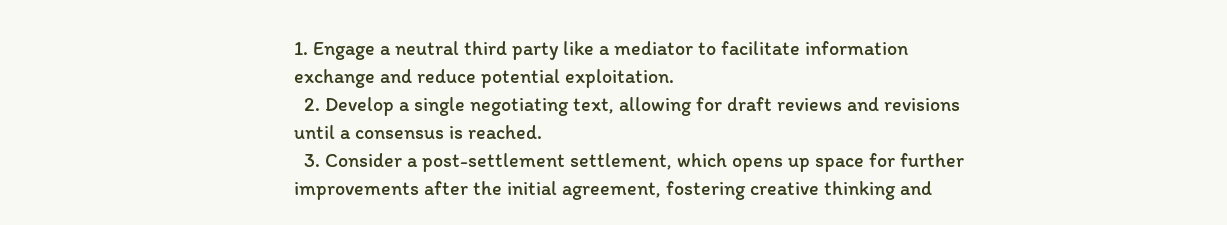1. Engage a neutral third party like a mediator to facilitate information exchange and reduce potential exploitation.
  2. Develop a single negotiating text, allowing for draft reviews and revisions until a consensus is reached.
  3. Consider a post-settlement settlement, which opens up space for further improvements after the initial agreement, fostering creative thinking and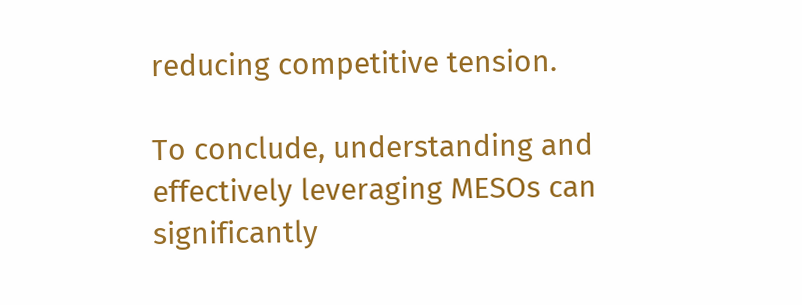reducing competitive tension.

To conclude, understanding and effectively leveraging MESOs can significantly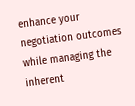enhance your negotiation outcomes while managing the inherent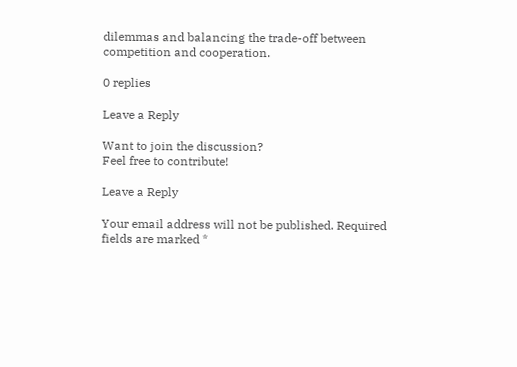dilemmas and balancing the trade-off between competition and cooperation.

0 replies

Leave a Reply

Want to join the discussion?
Feel free to contribute!

Leave a Reply

Your email address will not be published. Required fields are marked *